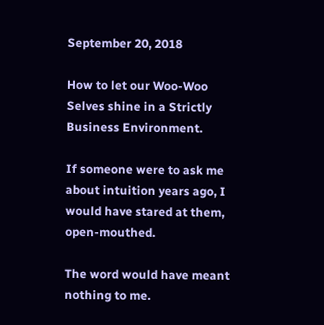September 20, 2018

How to let our Woo-Woo Selves shine in a Strictly Business Environment.

If someone were to ask me about intuition years ago, I would have stared at them, open-mouthed.

The word would have meant nothing to me.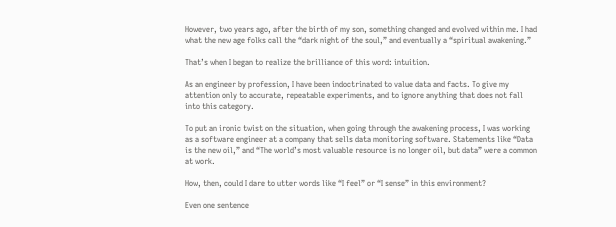However, two years ago, after the birth of my son, something changed and evolved within me. I had what the new age folks call the “dark night of the soul,” and eventually a “spiritual awakening.”

That’s when I began to realize the brilliance of this word: intuition.

As an engineer by profession, I have been indoctrinated to value data and facts. To give my attention only to accurate, repeatable experiments, and to ignore anything that does not fall into this category.

To put an ironic twist on the situation, when going through the awakening process, I was working as a software engineer at a company that sells data monitoring software. Statements like “Data is the new oil,” and “The world’s most valuable resource is no longer oil, but data” were a common at work.

How, then, could I dare to utter words like “I feel” or “I sense” in this environment?

Even one sentence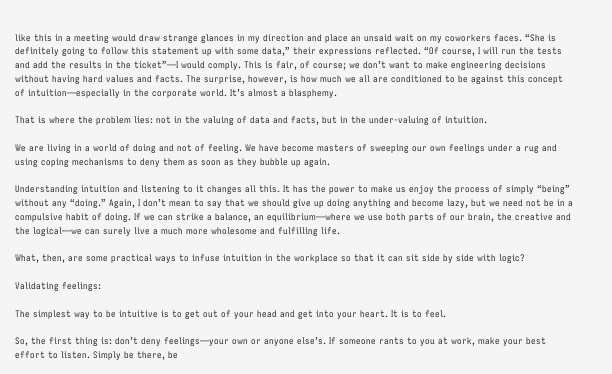like this in a meeting would draw strange glances in my direction and place an unsaid wait on my coworkers faces. “She is definitely going to follow this statement up with some data,” their expressions reflected. “Of course, I will run the tests and add the results in the ticket”—I would comply. This is fair, of course; we don’t want to make engineering decisions without having hard values and facts. The surprise, however, is how much we all are conditioned to be against this concept of intuition—especially in the corporate world. It’s almost a blasphemy.

That is where the problem lies: not in the valuing of data and facts, but in the under-valuing of intuition.

We are living in a world of doing and not of feeling. We have become masters of sweeping our own feelings under a rug and using coping mechanisms to deny them as soon as they bubble up again.

Understanding intuition and listening to it changes all this. It has the power to make us enjoy the process of simply “being” without any “doing.” Again, I don’t mean to say that we should give up doing anything and become lazy, but we need not be in a compulsive habit of doing. If we can strike a balance, an equilibrium—where we use both parts of our brain, the creative and the logical—we can surely live a much more wholesome and fulfilling life.

What, then, are some practical ways to infuse intuition in the workplace so that it can sit side by side with logic?

Validating feelings:

The simplest way to be intuitive is to get out of your head and get into your heart. It is to feel.

So, the first thing is: don’t deny feelings—your own or anyone else’s. If someone rants to you at work, make your best effort to listen. Simply be there, be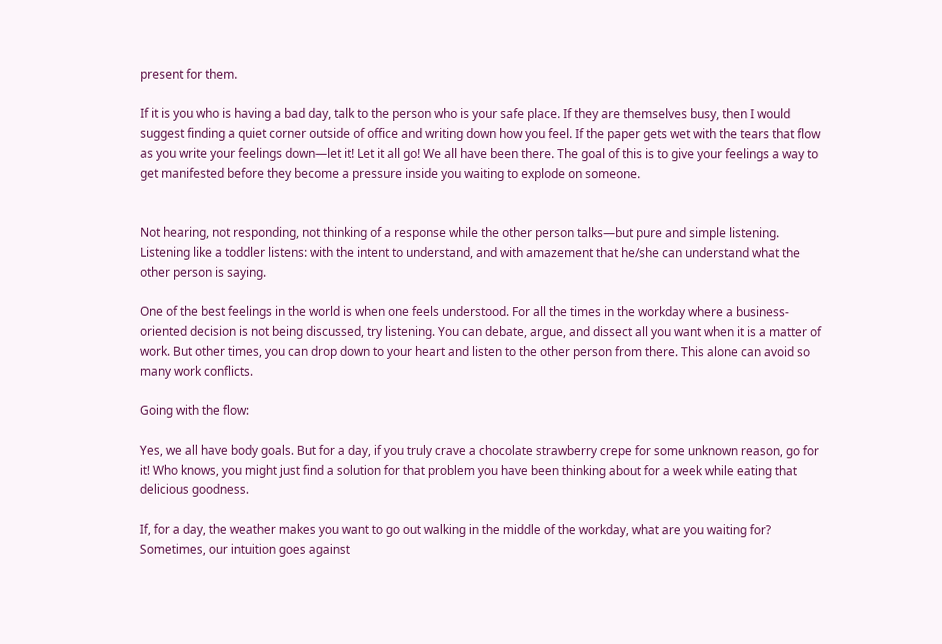present for them.

If it is you who is having a bad day, talk to the person who is your safe place. If they are themselves busy, then I would suggest finding a quiet corner outside of office and writing down how you feel. If the paper gets wet with the tears that flow as you write your feelings down—let it! Let it all go! We all have been there. The goal of this is to give your feelings a way to get manifested before they become a pressure inside you waiting to explode on someone.


Not hearing, not responding, not thinking of a response while the other person talks—but pure and simple listening. Listening like a toddler listens: with the intent to understand, and with amazement that he/she can understand what the other person is saying.

One of the best feelings in the world is when one feels understood. For all the times in the workday where a business-oriented decision is not being discussed, try listening. You can debate, argue, and dissect all you want when it is a matter of work. But other times, you can drop down to your heart and listen to the other person from there. This alone can avoid so many work conflicts.

Going with the flow:

Yes, we all have body goals. But for a day, if you truly crave a chocolate strawberry crepe for some unknown reason, go for it! Who knows, you might just find a solution for that problem you have been thinking about for a week while eating that delicious goodness.

If, for a day, the weather makes you want to go out walking in the middle of the workday, what are you waiting for? Sometimes, our intuition goes against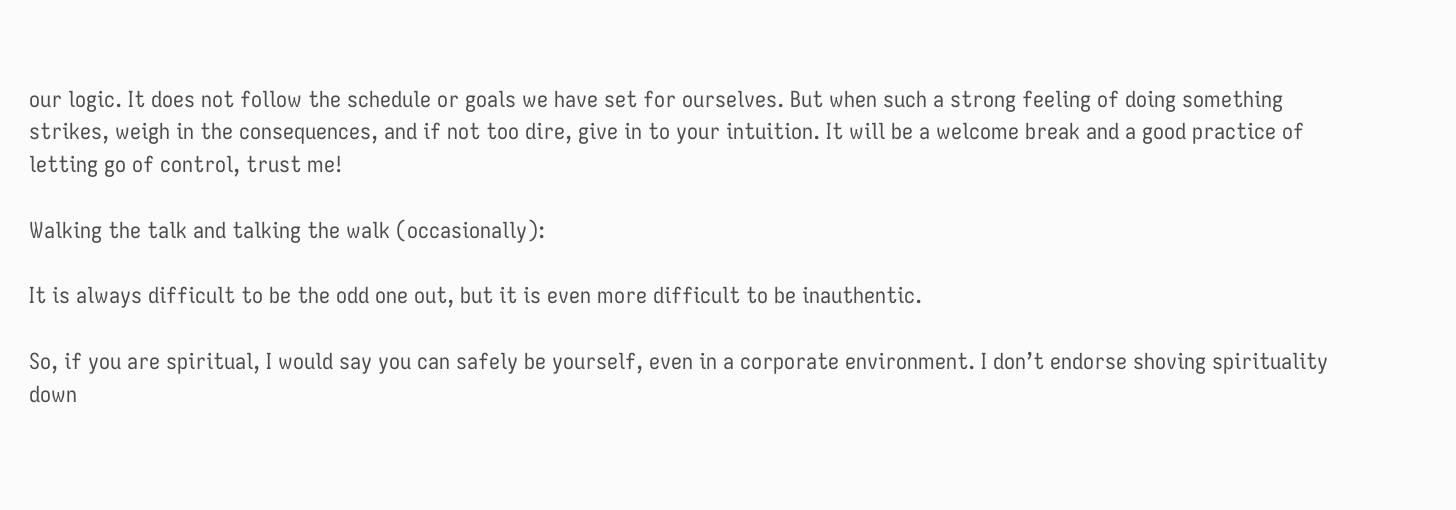our logic. It does not follow the schedule or goals we have set for ourselves. But when such a strong feeling of doing something strikes, weigh in the consequences, and if not too dire, give in to your intuition. It will be a welcome break and a good practice of letting go of control, trust me!

Walking the talk and talking the walk (occasionally):

It is always difficult to be the odd one out, but it is even more difficult to be inauthentic.

So, if you are spiritual, I would say you can safely be yourself, even in a corporate environment. I don’t endorse shoving spirituality down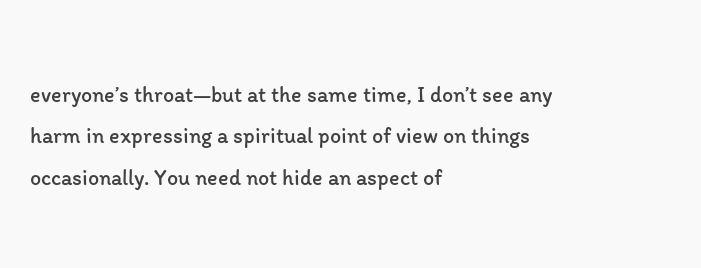everyone’s throat—but at the same time, I don’t see any harm in expressing a spiritual point of view on things occasionally. You need not hide an aspect of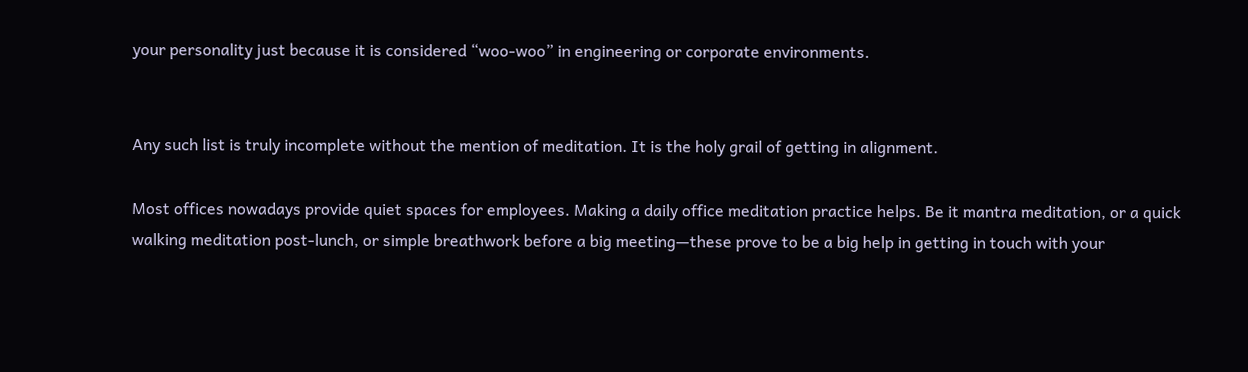your personality just because it is considered “woo-woo” in engineering or corporate environments.


Any such list is truly incomplete without the mention of meditation. It is the holy grail of getting in alignment.

Most offices nowadays provide quiet spaces for employees. Making a daily office meditation practice helps. Be it mantra meditation, or a quick walking meditation post-lunch, or simple breathwork before a big meeting—these prove to be a big help in getting in touch with your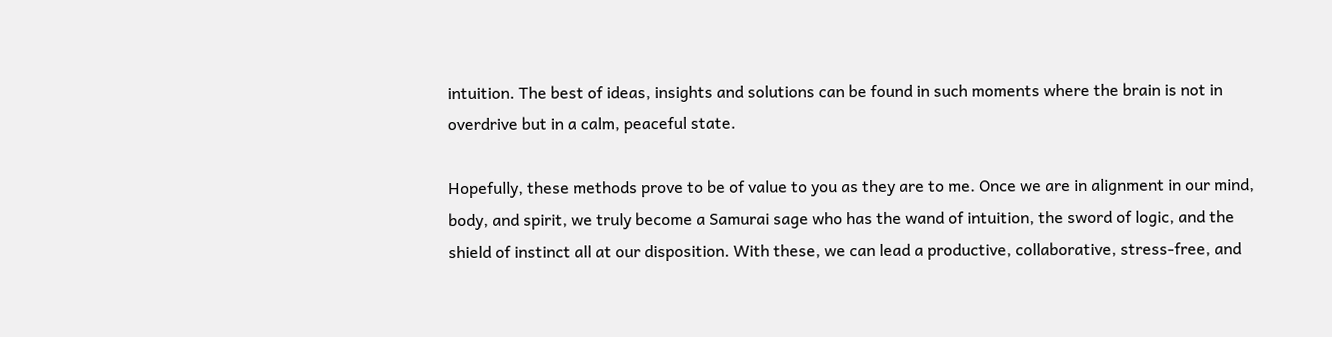intuition. The best of ideas, insights and solutions can be found in such moments where the brain is not in overdrive but in a calm, peaceful state.

Hopefully, these methods prove to be of value to you as they are to me. Once we are in alignment in our mind, body, and spirit, we truly become a Samurai sage who has the wand of intuition, the sword of logic, and the shield of instinct all at our disposition. With these, we can lead a productive, collaborative, stress-free, and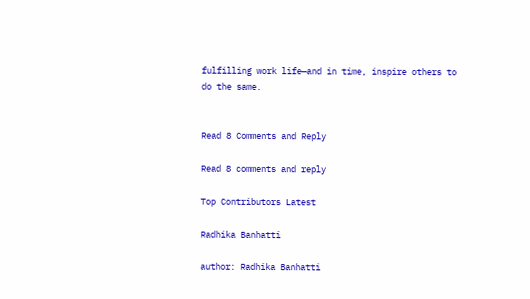fulfilling work life—and in time, inspire others to do the same.


Read 8 Comments and Reply

Read 8 comments and reply

Top Contributors Latest

Radhika Banhatti

author: Radhika Banhatti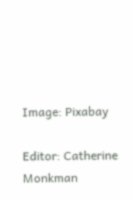Image: Pixabay

Editor: Catherine Monkman